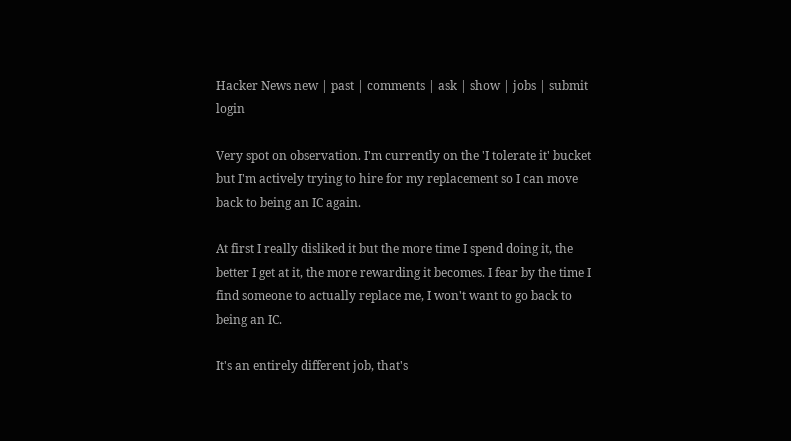Hacker News new | past | comments | ask | show | jobs | submit login

Very spot on observation. I'm currently on the 'I tolerate it' bucket but I'm actively trying to hire for my replacement so I can move back to being an IC again.

At first I really disliked it but the more time I spend doing it, the better I get at it, the more rewarding it becomes. I fear by the time I find someone to actually replace me, I won't want to go back to being an IC.

It's an entirely different job, that's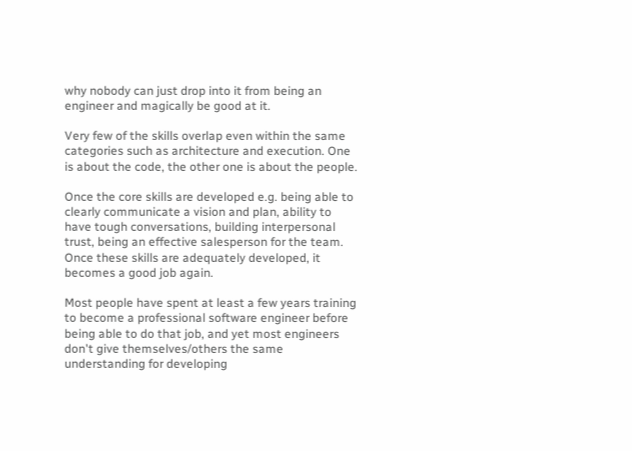why nobody can just drop into it from being an engineer and magically be good at it.

Very few of the skills overlap even within the same categories such as architecture and execution. One is about the code, the other one is about the people.

Once the core skills are developed e.g. being able to clearly communicate a vision and plan, ability to have tough conversations, building interpersonal trust, being an effective salesperson for the team. Once these skills are adequately developed, it becomes a good job again.

Most people have spent at least a few years training to become a professional software engineer before being able to do that job, and yet most engineers don't give themselves/others the same understanding for developing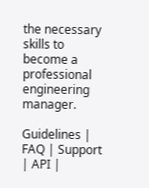the necessary skills to become a professional engineering manager.

Guidelines | FAQ | Support | API |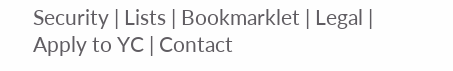Security | Lists | Bookmarklet | Legal | Apply to YC | Contact